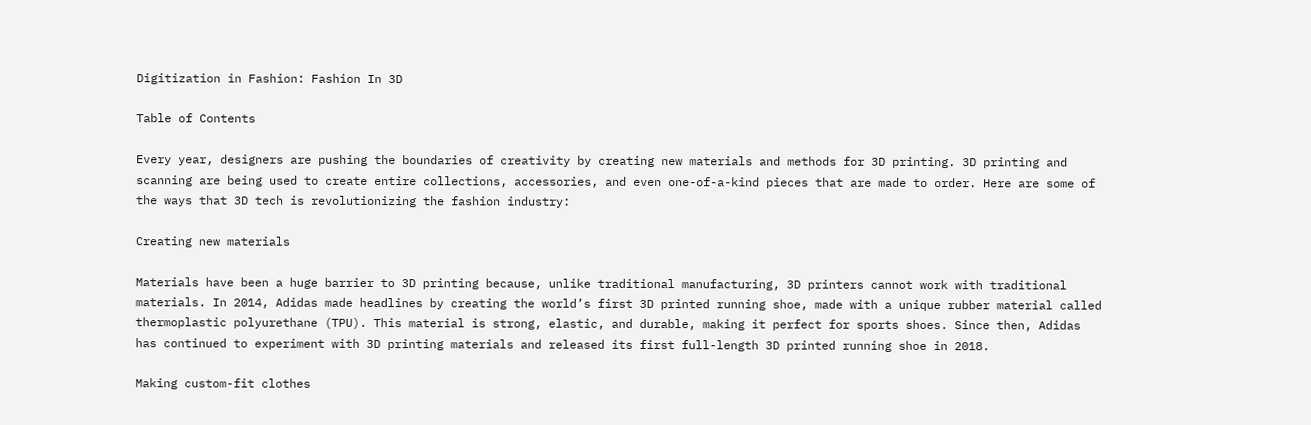Digitization in Fashion: Fashion In 3D

Table of Contents

Every year, designers are pushing the boundaries of creativity by creating new materials and methods for 3D printing. 3D printing and scanning are being used to create entire collections, accessories, and even one-of-a-kind pieces that are made to order. Here are some of the ways that 3D tech is revolutionizing the fashion industry:

Creating new materials

Materials have been a huge barrier to 3D printing because, unlike traditional manufacturing, 3D printers cannot work with traditional materials. In 2014, Adidas made headlines by creating the world’s first 3D printed running shoe, made with a unique rubber material called thermoplastic polyurethane (TPU). This material is strong, elastic, and durable, making it perfect for sports shoes. Since then, Adidas has continued to experiment with 3D printing materials and released its first full-length 3D printed running shoe in 2018.

Making custom-fit clothes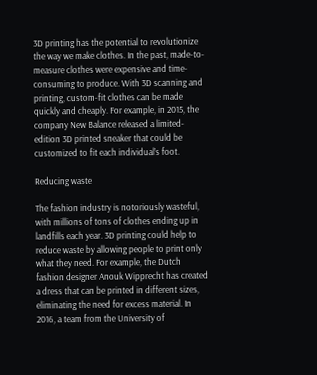3D printing has the potential to revolutionize the way we make clothes. In the past, made-to-measure clothes were expensive and time-consuming to produce. With 3D scanning and printing, custom-fit clothes can be made quickly and cheaply. For example, in 2015, the company New Balance released a limited-edition 3D printed sneaker that could be customized to fit each individual’s foot.

Reducing waste

The fashion industry is notoriously wasteful, with millions of tons of clothes ending up in landfills each year. 3D printing could help to reduce waste by allowing people to print only what they need. For example, the Dutch fashion designer Anouk Wipprecht has created a dress that can be printed in different sizes, eliminating the need for excess material. In 2016, a team from the University of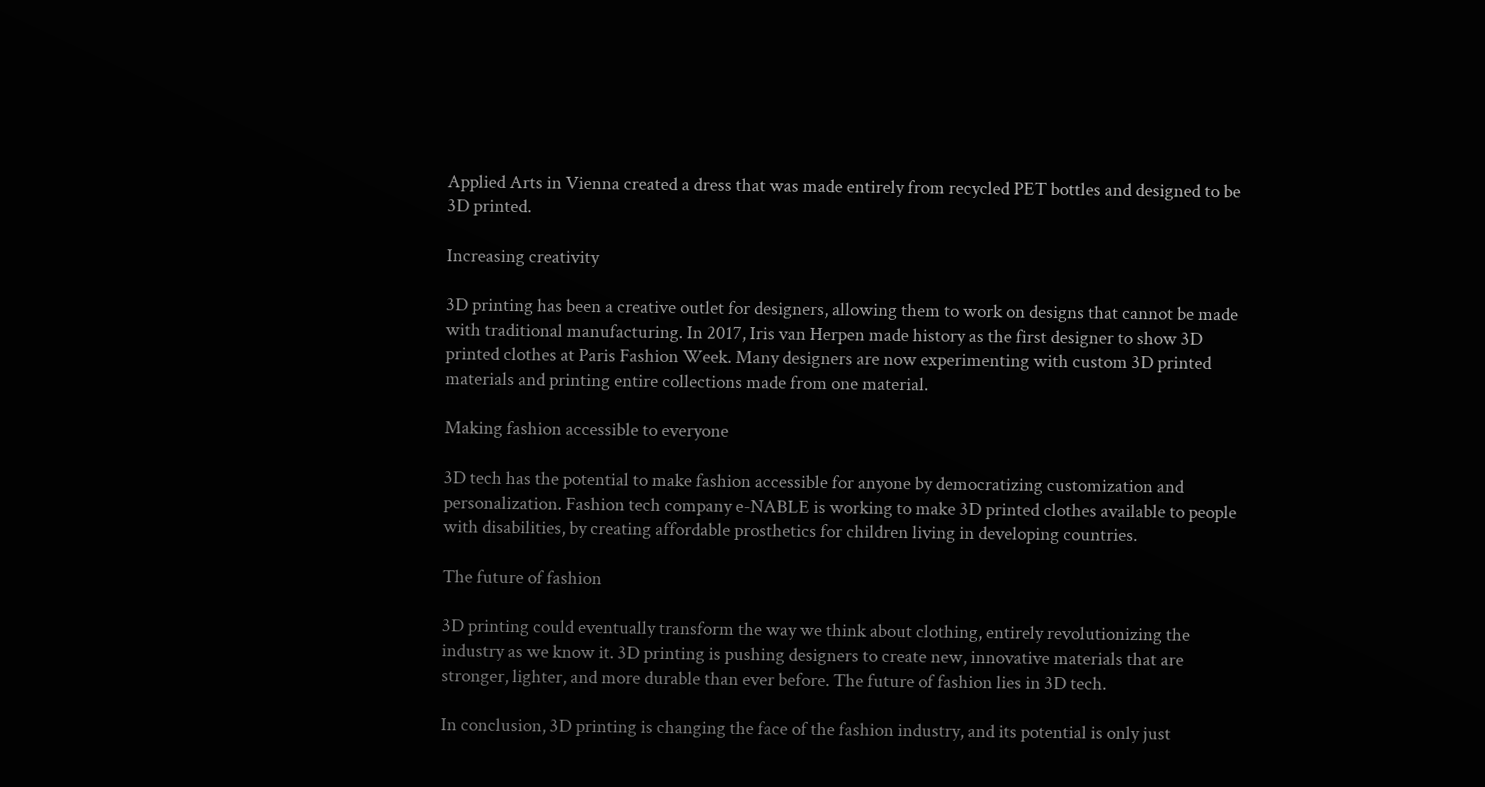Applied Arts in Vienna created a dress that was made entirely from recycled PET bottles and designed to be 3D printed.

Increasing creativity

3D printing has been a creative outlet for designers, allowing them to work on designs that cannot be made with traditional manufacturing. In 2017, Iris van Herpen made history as the first designer to show 3D printed clothes at Paris Fashion Week. Many designers are now experimenting with custom 3D printed materials and printing entire collections made from one material.

Making fashion accessible to everyone

3D tech has the potential to make fashion accessible for anyone by democratizing customization and personalization. Fashion tech company e-NABLE is working to make 3D printed clothes available to people with disabilities, by creating affordable prosthetics for children living in developing countries.

The future of fashion

3D printing could eventually transform the way we think about clothing, entirely revolutionizing the industry as we know it. 3D printing is pushing designers to create new, innovative materials that are stronger, lighter, and more durable than ever before. The future of fashion lies in 3D tech.

In conclusion, 3D printing is changing the face of the fashion industry, and its potential is only just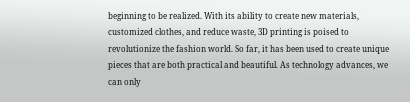beginning to be realized. With its ability to create new materials, customized clothes, and reduce waste, 3D printing is poised to revolutionize the fashion world. So far, it has been used to create unique pieces that are both practical and beautiful. As technology advances, we can only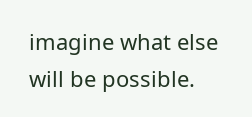imagine what else will be possible.